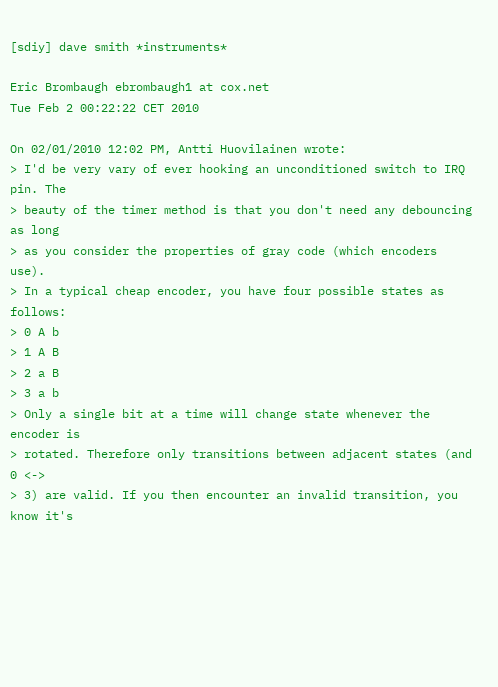[sdiy] dave smith *instruments*

Eric Brombaugh ebrombaugh1 at cox.net
Tue Feb 2 00:22:22 CET 2010

On 02/01/2010 12:02 PM, Antti Huovilainen wrote:
> I'd be very vary of ever hooking an unconditioned switch to IRQ pin. The
> beauty of the timer method is that you don't need any debouncing as long
> as you consider the properties of gray code (which encoders use).
> In a typical cheap encoder, you have four possible states as follows:
> 0 A b
> 1 A B
> 2 a B
> 3 a b
> Only a single bit at a time will change state whenever the encoder is
> rotated. Therefore only transitions between adjacent states (and 0 <->
> 3) are valid. If you then encounter an invalid transition, you know it's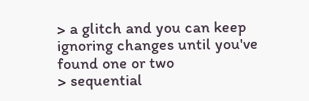> a glitch and you can keep ignoring changes until you've found one or two
> sequential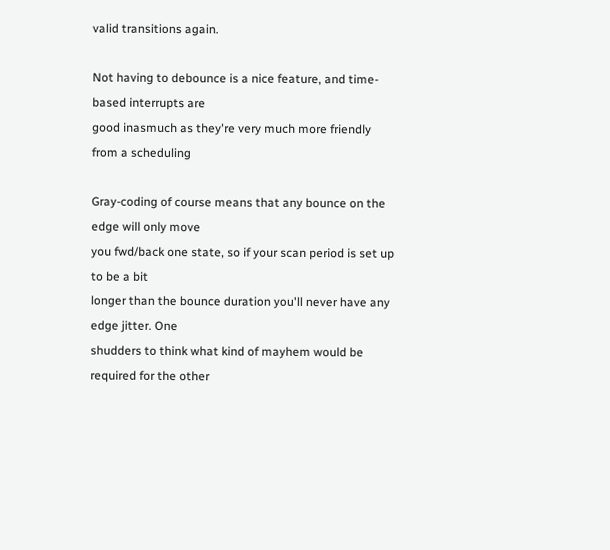valid transitions again.

Not having to debounce is a nice feature, and time-based interrupts are
good inasmuch as they're very much more friendly from a scheduling

Gray-coding of course means that any bounce on the edge will only move
you fwd/back one state, so if your scan period is set up to be a bit
longer than the bounce duration you'll never have any edge jitter. One
shudders to think what kind of mayhem would be required for the other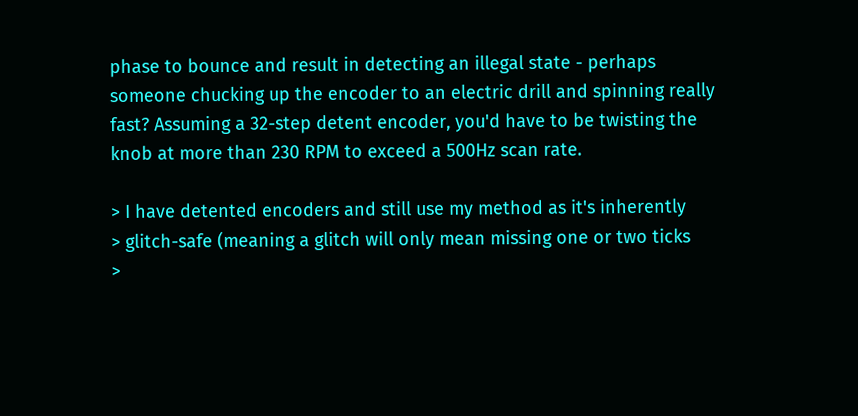phase to bounce and result in detecting an illegal state - perhaps
someone chucking up the encoder to an electric drill and spinning really
fast? Assuming a 32-step detent encoder, you'd have to be twisting the
knob at more than 230 RPM to exceed a 500Hz scan rate.

> I have detented encoders and still use my method as it's inherently
> glitch-safe (meaning a glitch will only mean missing one or two ticks
>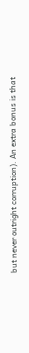but never outright corruption). An extra bonus is that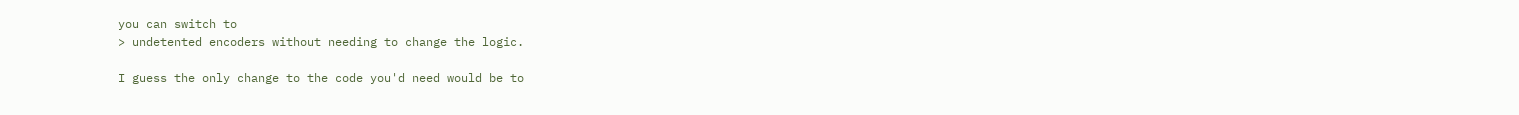you can switch to
> undetented encoders without needing to change the logic.

I guess the only change to the code you'd need would be to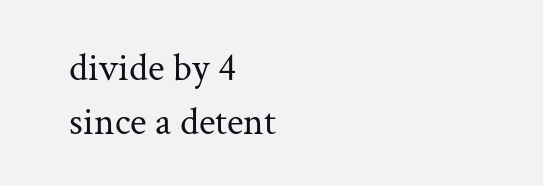divide by 4
since a detent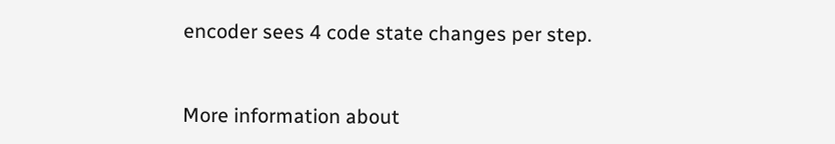encoder sees 4 code state changes per step.


More information about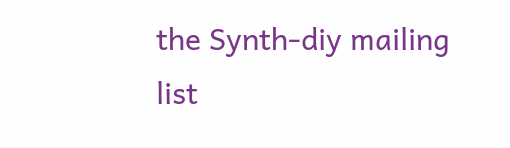the Synth-diy mailing list